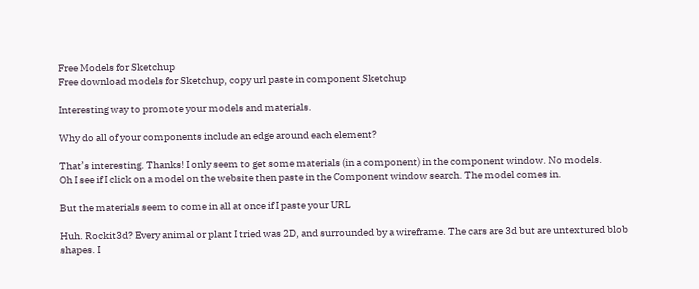Free Models for Sketchup
Free download models for Sketchup, copy url paste in component Sketchup

Interesting way to promote your models and materials.

Why do all of your components include an edge around each element?

That’s interesting. Thanks! I only seem to get some materials (in a component) in the component window. No models.
Oh I see if I click on a model on the website then paste in the Component window search. The model comes in.

But the materials seem to come in all at once if I paste your URL

Huh. Rockit3d? Every animal or plant I tried was 2D, and surrounded by a wireframe. The cars are 3d but are untextured blob shapes. I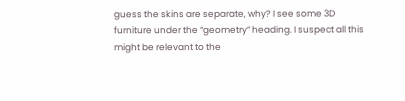guess the skins are separate, why? I see some 3D furniture under the “geometry” heading. I suspect all this might be relevant to the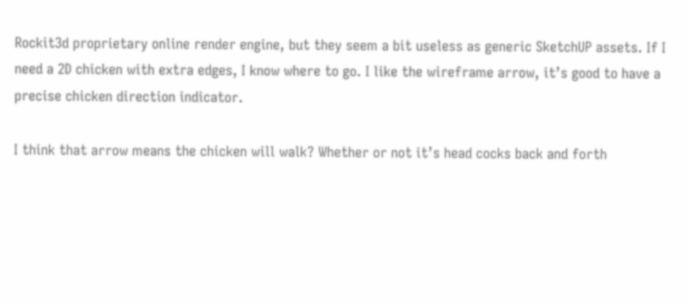Rockit3d proprietary online render engine, but they seem a bit useless as generic SketchUP assets. If I need a 2D chicken with extra edges, I know where to go. I like the wireframe arrow, it’s good to have a precise chicken direction indicator.

I think that arrow means the chicken will walk? Whether or not it’s head cocks back and forth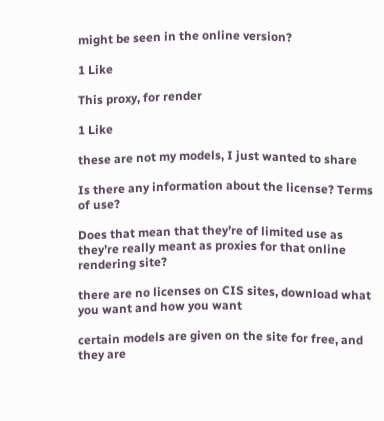might be seen in the online version?

1 Like

This proxy, for render

1 Like

these are not my models, I just wanted to share

Is there any information about the license? Terms of use?

Does that mean that they’re of limited use as they’re really meant as proxies for that online rendering site?

there are no licenses on CIS sites, download what you want and how you want

certain models are given on the site for free, and they are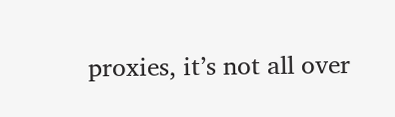proxies, it’s not all over